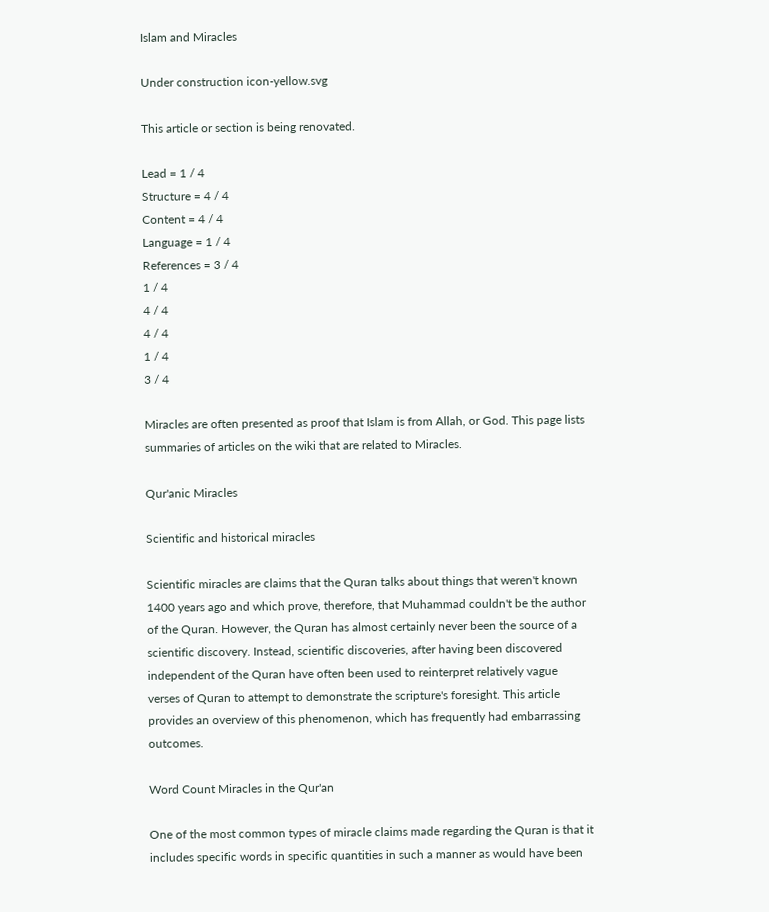Islam and Miracles

Under construction icon-yellow.svg

This article or section is being renovated.

Lead = 1 / 4
Structure = 4 / 4
Content = 4 / 4
Language = 1 / 4
References = 3 / 4
1 / 4
4 / 4
4 / 4
1 / 4
3 / 4

Miracles are often presented as proof that Islam is from Allah, or God. This page lists summaries of articles on the wiki that are related to Miracles.

Qur'anic Miracles

Scientific and historical miracles

Scientific miracles are claims that the Quran talks about things that weren't known 1400 years ago and which prove, therefore, that Muhammad couldn't be the author of the Quran. However, the Quran has almost certainly never been the source of a scientific discovery. Instead, scientific discoveries, after having been discovered independent of the Quran have often been used to reinterpret relatively vague verses of Quran to attempt to demonstrate the scripture's foresight. This article provides an overview of this phenomenon, which has frequently had embarrassing outcomes.

Word Count Miracles in the Qur'an

One of the most common types of miracle claims made regarding the Quran is that it includes specific words in specific quantities in such a manner as would have been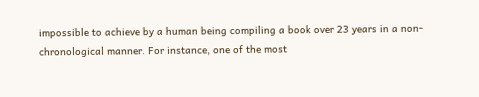impossible to achieve by a human being compiling a book over 23 years in a non-chronological manner. For instance, one of the most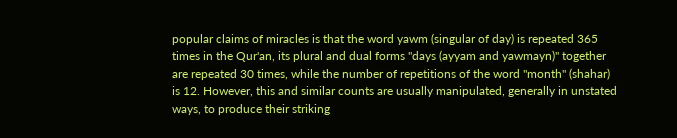popular claims of miracles is that the word yawm (singular of day) is repeated 365 times in the Qur'an, its plural and dual forms "days (ayyam and yawmayn)" together are repeated 30 times, while the number of repetitions of the word "month" (shahar) is 12. However, this and similar counts are usually manipulated, generally in unstated ways, to produce their striking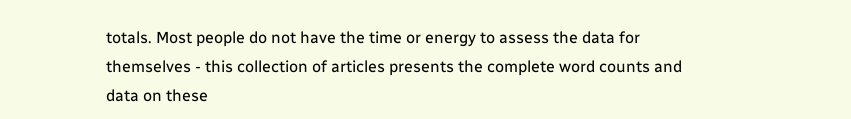totals. Most people do not have the time or energy to assess the data for themselves - this collection of articles presents the complete word counts and data on these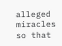alleged miracles so that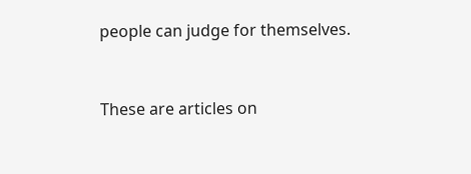people can judge for themselves.


These are articles on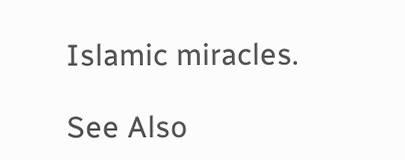Islamic miracles.

See Also